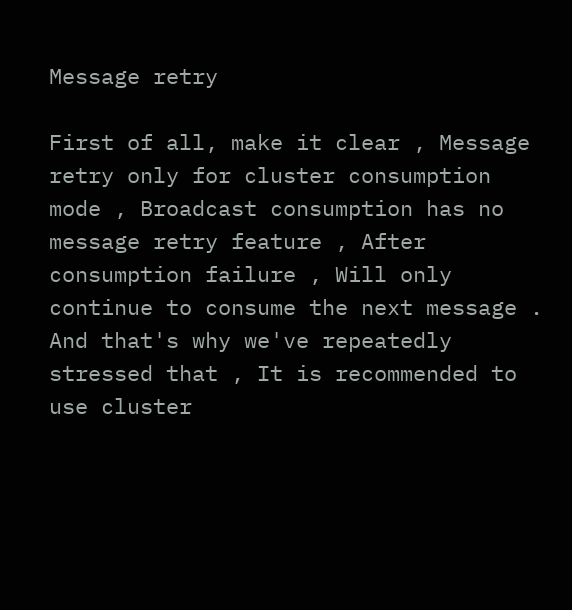Message retry

First of all, make it clear , Message retry only for cluster consumption mode , Broadcast consumption has no message retry feature , After consumption failure , Will only continue to consume the next message . And that's why we've repeatedly stressed that , It is recommended to use cluster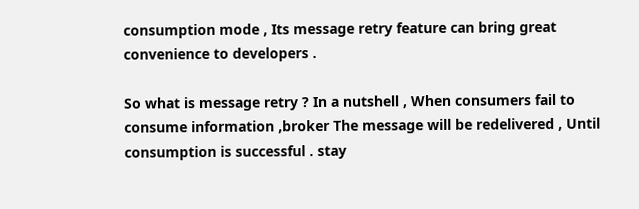consumption mode , Its message retry feature can bring great convenience to developers .

So what is message retry ? In a nutshell , When consumers fail to consume information ,broker The message will be redelivered , Until consumption is successful . stay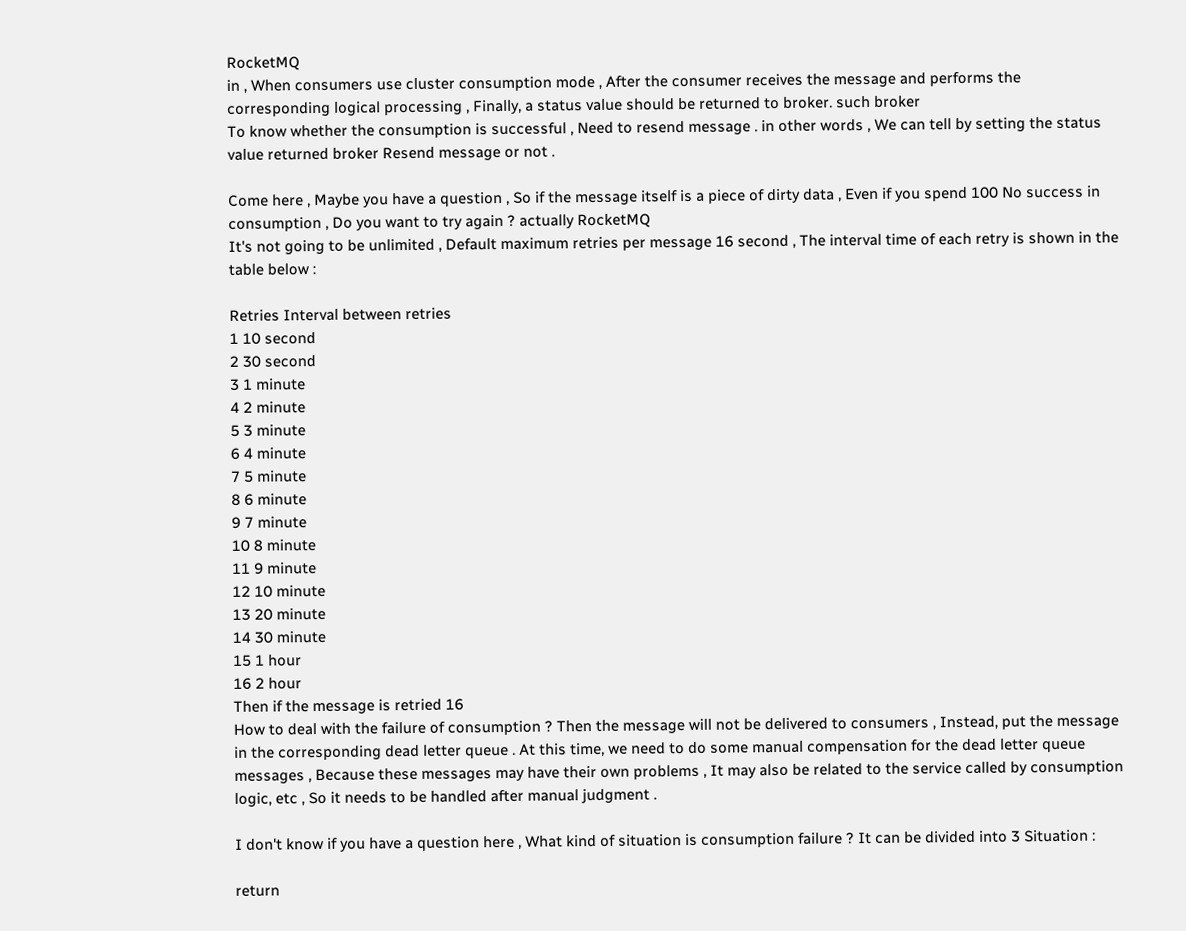RocketMQ
in , When consumers use cluster consumption mode , After the consumer receives the message and performs the corresponding logical processing , Finally, a status value should be returned to broker. such broker
To know whether the consumption is successful , Need to resend message . in other words , We can tell by setting the status value returned broker Resend message or not .

Come here , Maybe you have a question , So if the message itself is a piece of dirty data , Even if you spend 100 No success in consumption , Do you want to try again ? actually RocketMQ
It's not going to be unlimited , Default maximum retries per message 16 second , The interval time of each retry is shown in the table below :

Retries Interval between retries
1 10 second
2 30 second
3 1 minute
4 2 minute
5 3 minute
6 4 minute
7 5 minute
8 6 minute
9 7 minute
10 8 minute
11 9 minute
12 10 minute
13 20 minute
14 30 minute
15 1 hour
16 2 hour
Then if the message is retried 16
How to deal with the failure of consumption ? Then the message will not be delivered to consumers , Instead, put the message in the corresponding dead letter queue . At this time, we need to do some manual compensation for the dead letter queue messages , Because these messages may have their own problems , It may also be related to the service called by consumption logic, etc , So it needs to be handled after manual judgment .

I don't know if you have a question here , What kind of situation is consumption failure ? It can be divided into 3 Situation :

return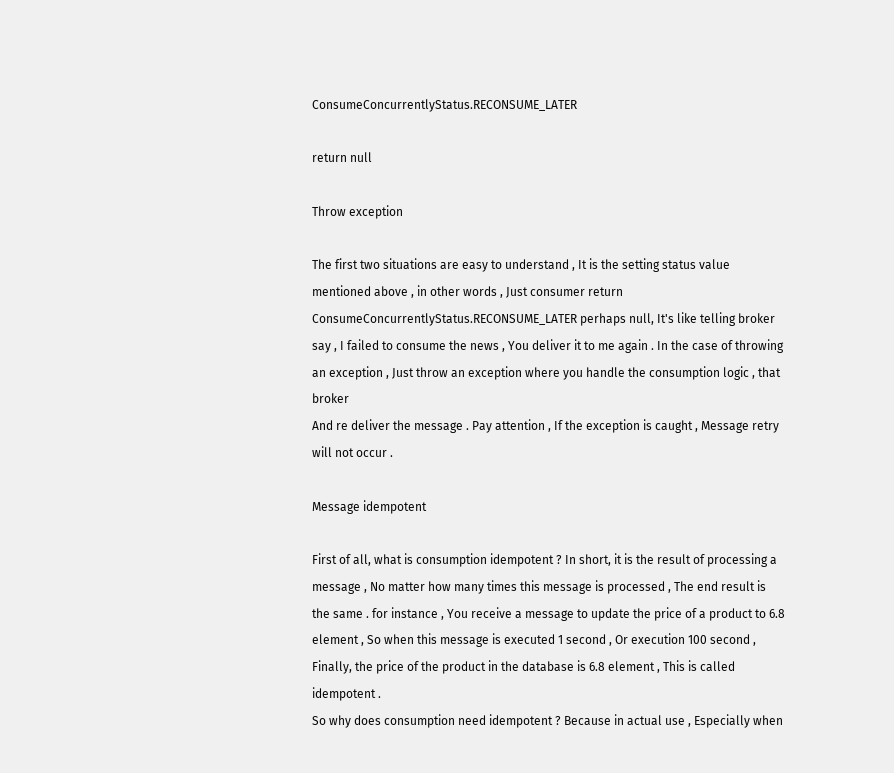ConsumeConcurrentlyStatus.RECONSUME_LATER

return null

Throw exception

The first two situations are easy to understand , It is the setting status value mentioned above , in other words , Just consumer return
ConsumeConcurrentlyStatus.RECONSUME_LATER perhaps null, It's like telling broker
say , I failed to consume the news , You deliver it to me again . In the case of throwing an exception , Just throw an exception where you handle the consumption logic , that broker
And re deliver the message . Pay attention , If the exception is caught , Message retry will not occur .

Message idempotent

First of all, what is consumption idempotent ? In short, it is the result of processing a message , No matter how many times this message is processed , The end result is the same . for instance , You receive a message to update the price of a product to 6.8
element , So when this message is executed 1 second , Or execution 100 second , Finally, the price of the product in the database is 6.8 element , This is called idempotent .
So why does consumption need idempotent ? Because in actual use , Especially when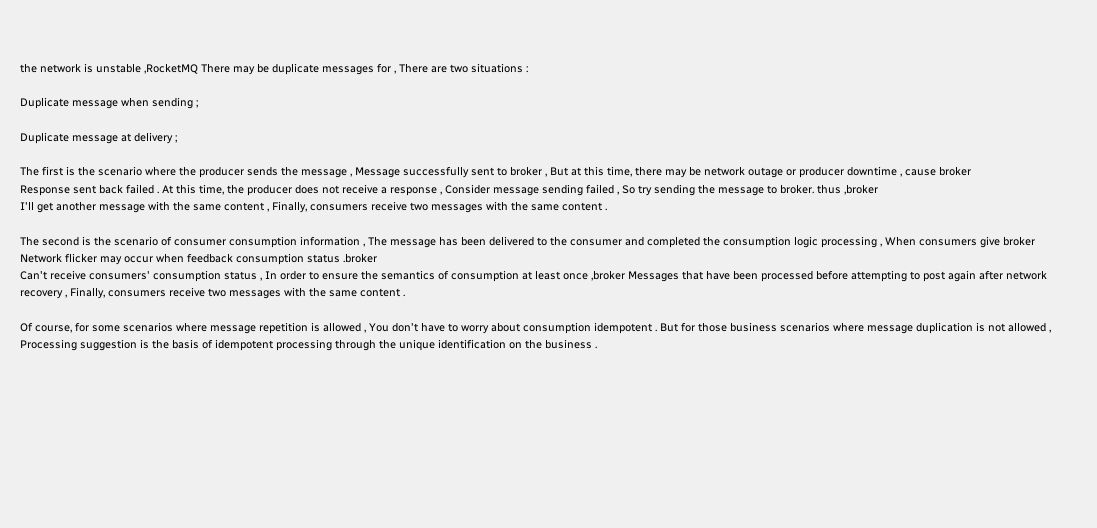the network is unstable ,RocketMQ There may be duplicate messages for , There are two situations :

Duplicate message when sending ;

Duplicate message at delivery ;

The first is the scenario where the producer sends the message , Message successfully sent to broker , But at this time, there may be network outage or producer downtime , cause broker
Response sent back failed . At this time, the producer does not receive a response , Consider message sending failed , So try sending the message to broker. thus ,broker
I'll get another message with the same content , Finally, consumers receive two messages with the same content .

The second is the scenario of consumer consumption information , The message has been delivered to the consumer and completed the consumption logic processing , When consumers give broker Network flicker may occur when feedback consumption status .broker
Can't receive consumers' consumption status , In order to ensure the semantics of consumption at least once ,broker Messages that have been processed before attempting to post again after network recovery , Finally, consumers receive two messages with the same content .

Of course, for some scenarios where message repetition is allowed , You don't have to worry about consumption idempotent . But for those business scenarios where message duplication is not allowed , Processing suggestion is the basis of idempotent processing through the unique identification on the business .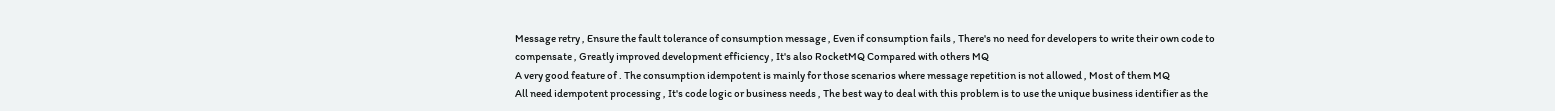Message retry , Ensure the fault tolerance of consumption message , Even if consumption fails , There's no need for developers to write their own code to compensate , Greatly improved development efficiency , It's also RocketMQ Compared with others MQ
A very good feature of . The consumption idempotent is mainly for those scenarios where message repetition is not allowed , Most of them MQ
All need idempotent processing , It's code logic or business needs , The best way to deal with this problem is to use the unique business identifier as the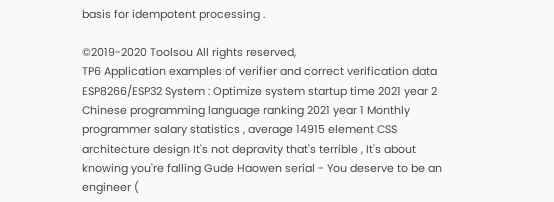basis for idempotent processing .

©2019-2020 Toolsou All rights reserved,
TP6 Application examples of verifier and correct verification data ESP8266/ESP32 System : Optimize system startup time 2021 year 2 Chinese programming language ranking 2021 year 1 Monthly programmer salary statistics , average 14915 element CSS architecture design It's not depravity that's terrible , It's about knowing you're falling Gude Haowen serial - You deserve to be an engineer (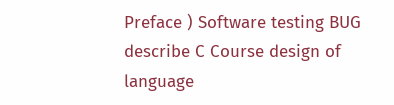Preface ) Software testing BUG describe C Course design of language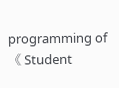programming of 《 Student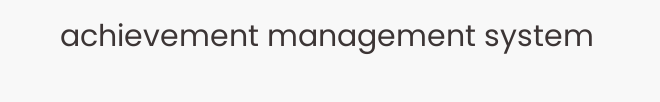achievement management system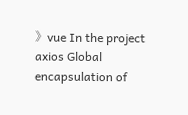》vue In the project axios Global encapsulation of